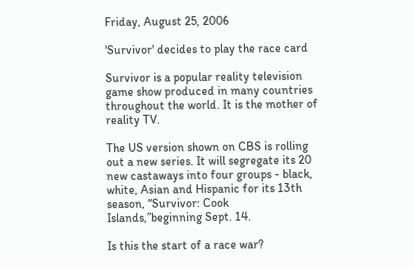Friday, August 25, 2006

'Survivor' decides to play the race card

Survivor is a popular reality television game show produced in many countries throughout the world. It is the mother of reality TV.

The US version shown on CBS is rolling out a new series. It will segregate its 20 new castaways into four groups - black, white, Asian and Hispanic for its 13th season, “Survivor: Cook Islands,”beginning Sept. 14.

Is this the start of a race war?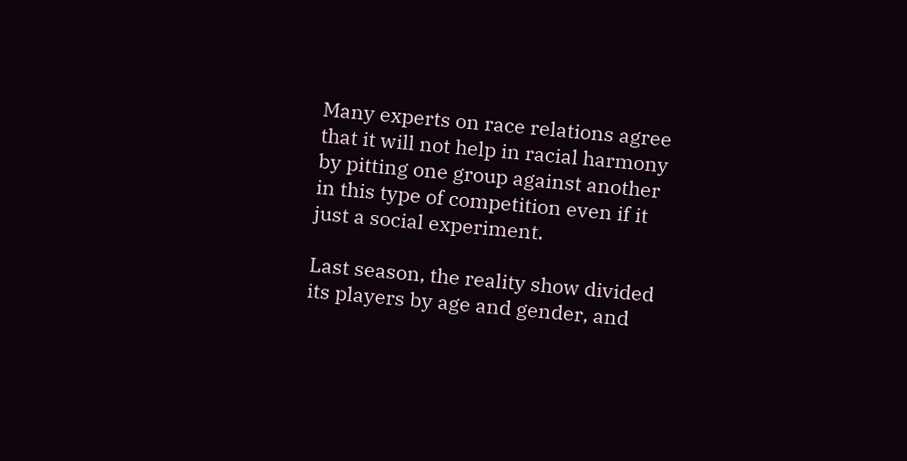Many experts on race relations agree that it will not help in racial harmony by pitting one group against another in this type of competition even if it just a social experiment.

Last season, the reality show divided its players by age and gender, and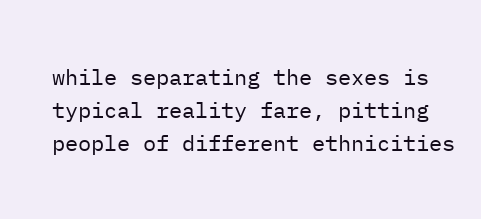while separating the sexes is typical reality fare, pitting people of different ethnicities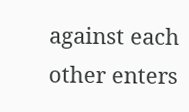against each other enters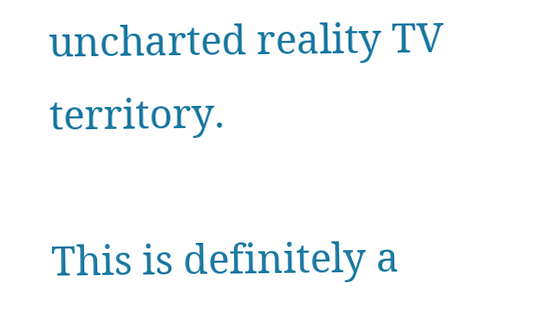uncharted reality TV territory.

This is definitely a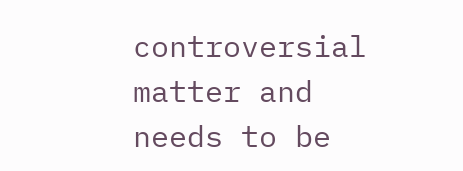controversial matter and needs to be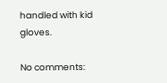handled with kid gloves.

No comments: